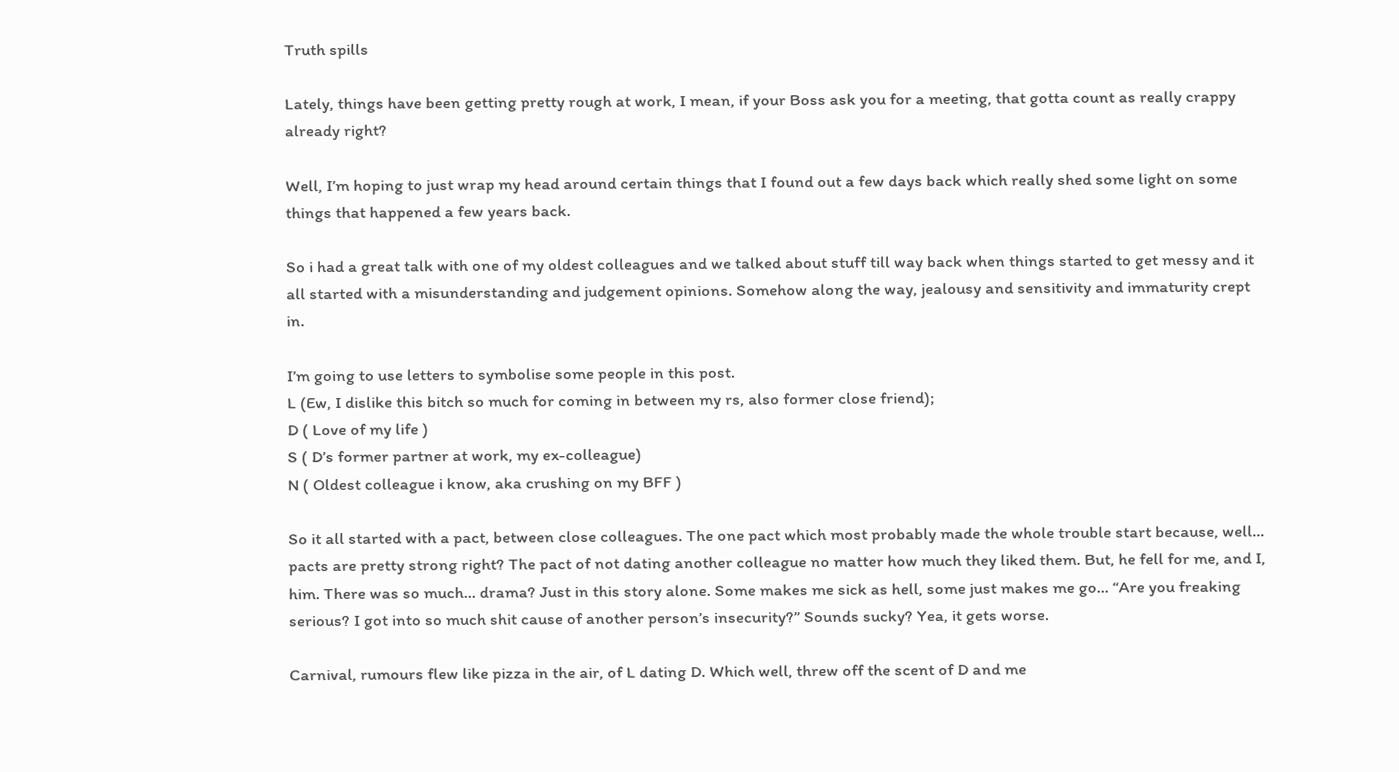Truth spills

Lately, things have been getting pretty rough at work, I mean, if your Boss ask you for a meeting, that gotta count as really crappy already right?

Well, I’m hoping to just wrap my head around certain things that I found out a few days back which really shed some light on some things that happened a few years back.

So i had a great talk with one of my oldest colleagues and we talked about stuff till way back when things started to get messy and it all started with a misunderstanding and judgement opinions. Somehow along the way, jealousy and sensitivity and immaturity crept in.

I’m going to use letters to symbolise some people in this post.
L (Ew, I dislike this bitch so much for coming in between my rs, also former close friend);
D ( Love of my life )
S ( D’s former partner at work, my ex-colleague)
N ( Oldest colleague i know, aka crushing on my BFF )

So it all started with a pact, between close colleagues. The one pact which most probably made the whole trouble start because, well… pacts are pretty strong right? The pact of not dating another colleague no matter how much they liked them. But, he fell for me, and I, him. There was so much… drama? Just in this story alone. Some makes me sick as hell, some just makes me go… “Are you freaking serious? I got into so much shit cause of another person’s insecurity?” Sounds sucky? Yea, it gets worse.

Carnival, rumours flew like pizza in the air, of L dating D. Which well, threw off the scent of D and me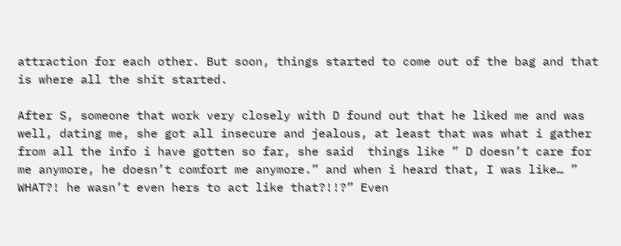attraction for each other. But soon, things started to come out of the bag and that is where all the shit started.

After S, someone that work very closely with D found out that he liked me and was well, dating me, she got all insecure and jealous, at least that was what i gather from all the info i have gotten so far, she said  things like ” D doesn’t care for me anymore, he doesn’t comfort me anymore.” and when i heard that, I was like… ” WHAT?! he wasn’t even hers to act like that?!!?” Even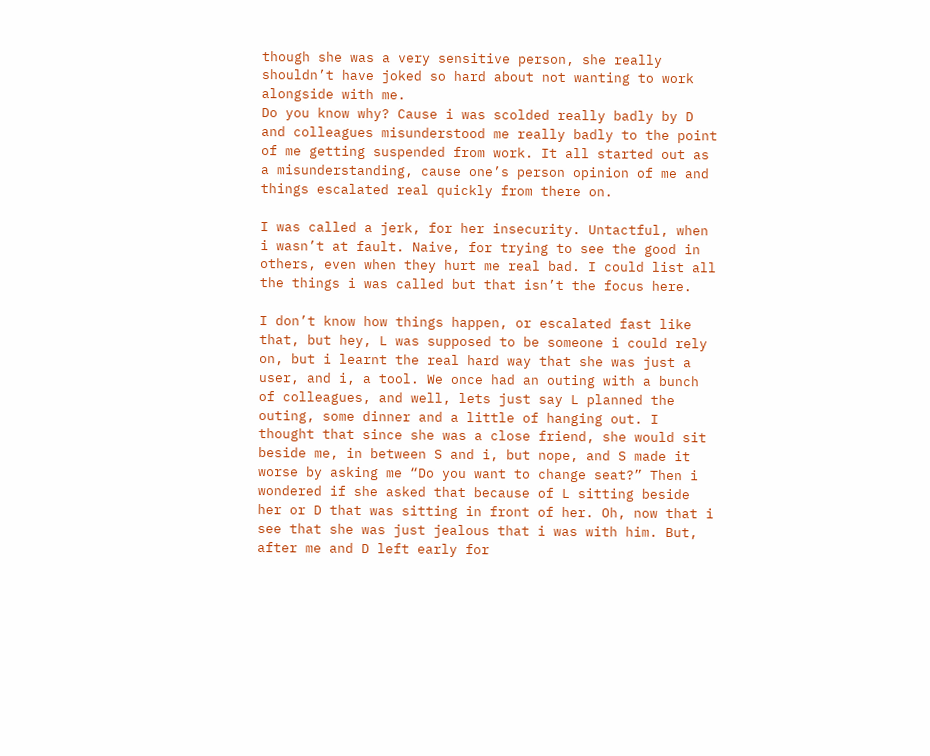though she was a very sensitive person, she really shouldn’t have joked so hard about not wanting to work alongside with me.
Do you know why? Cause i was scolded really badly by D and colleagues misunderstood me really badly to the point of me getting suspended from work. It all started out as a misunderstanding, cause one’s person opinion of me and things escalated real quickly from there on.

I was called a jerk, for her insecurity. Untactful, when i wasn’t at fault. Naive, for trying to see the good in others, even when they hurt me real bad. I could list all the things i was called but that isn’t the focus here.

I don’t know how things happen, or escalated fast like that, but hey, L was supposed to be someone i could rely on, but i learnt the real hard way that she was just a user, and i, a tool. We once had an outing with a bunch of colleagues, and well, lets just say L planned the outing, some dinner and a little of hanging out. I thought that since she was a close friend, she would sit beside me, in between S and i, but nope, and S made it worse by asking me “Do you want to change seat?” Then i wondered if she asked that because of L sitting beside her or D that was sitting in front of her. Oh, now that i see that she was just jealous that i was with him. But, after me and D left early for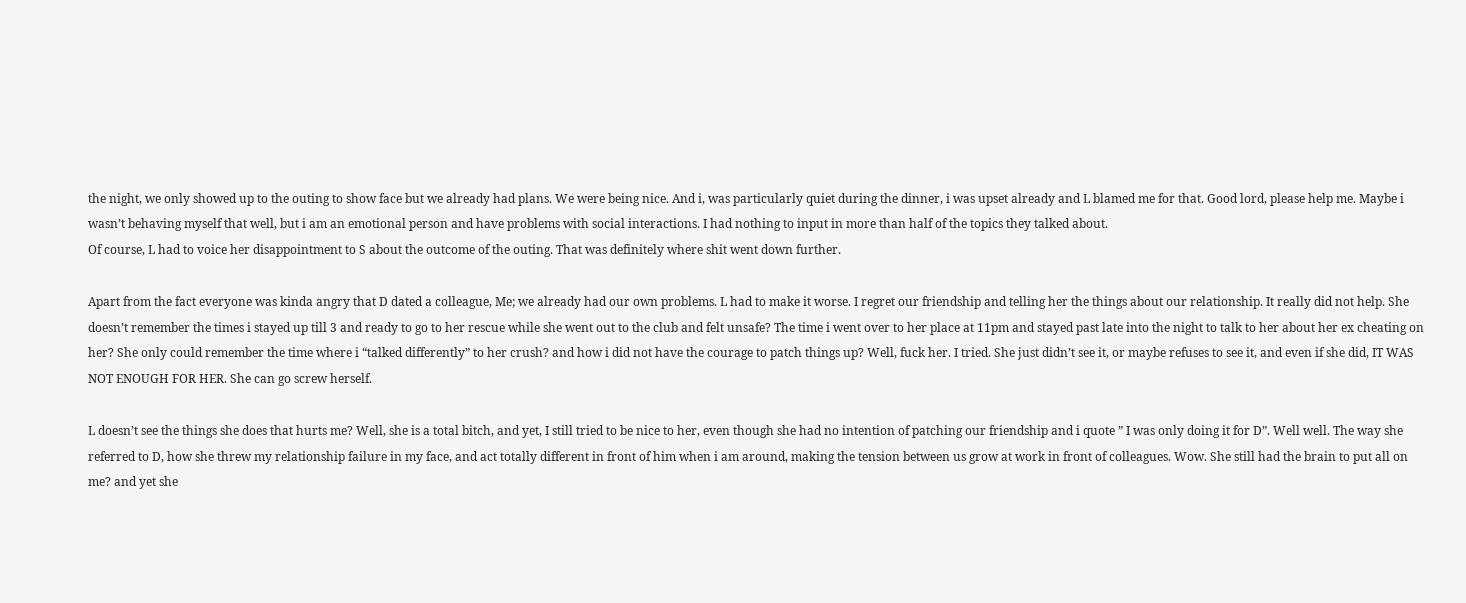the night, we only showed up to the outing to show face but we already had plans. We were being nice. And i, was particularly quiet during the dinner, i was upset already and L blamed me for that. Good lord, please help me. Maybe i wasn’t behaving myself that well, but i am an emotional person and have problems with social interactions. I had nothing to input in more than half of the topics they talked about.
Of course, L had to voice her disappointment to S about the outcome of the outing. That was definitely where shit went down further.

Apart from the fact everyone was kinda angry that D dated a colleague, Me; we already had our own problems. L had to make it worse. I regret our friendship and telling her the things about our relationship. It really did not help. She doesn’t remember the times i stayed up till 3 and ready to go to her rescue while she went out to the club and felt unsafe? The time i went over to her place at 11pm and stayed past late into the night to talk to her about her ex cheating on her? She only could remember the time where i “talked differently” to her crush? and how i did not have the courage to patch things up? Well, fuck her. I tried. She just didn’t see it, or maybe refuses to see it, and even if she did, IT WAS NOT ENOUGH FOR HER. She can go screw herself.

L doesn’t see the things she does that hurts me? Well, she is a total bitch, and yet, I still tried to be nice to her, even though she had no intention of patching our friendship and i quote ” I was only doing it for D”. Well well. The way she referred to D, how she threw my relationship failure in my face, and act totally different in front of him when i am around, making the tension between us grow at work in front of colleagues. Wow. She still had the brain to put all on me? and yet she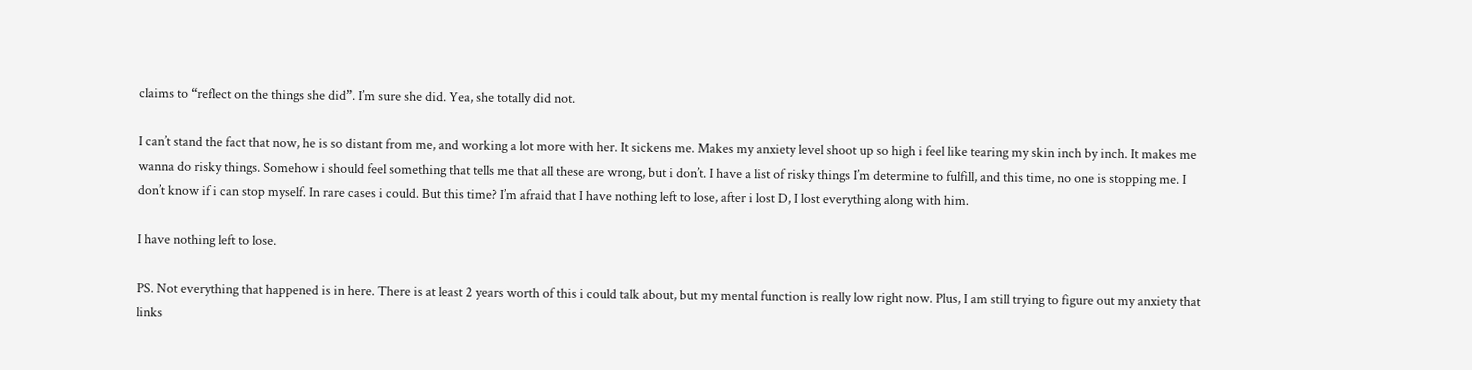claims to “reflect on the things she did”. I’m sure she did. Yea, she totally did not.

I can’t stand the fact that now, he is so distant from me, and working a lot more with her. It sickens me. Makes my anxiety level shoot up so high i feel like tearing my skin inch by inch. It makes me wanna do risky things. Somehow i should feel something that tells me that all these are wrong, but i don’t. I have a list of risky things I’m determine to fulfill, and this time, no one is stopping me. I don’t know if i can stop myself. In rare cases i could. But this time? I’m afraid that I have nothing left to lose, after i lost D, I lost everything along with him.

I have nothing left to lose.

PS. Not everything that happened is in here. There is at least 2 years worth of this i could talk about, but my mental function is really low right now. Plus, I am still trying to figure out my anxiety that links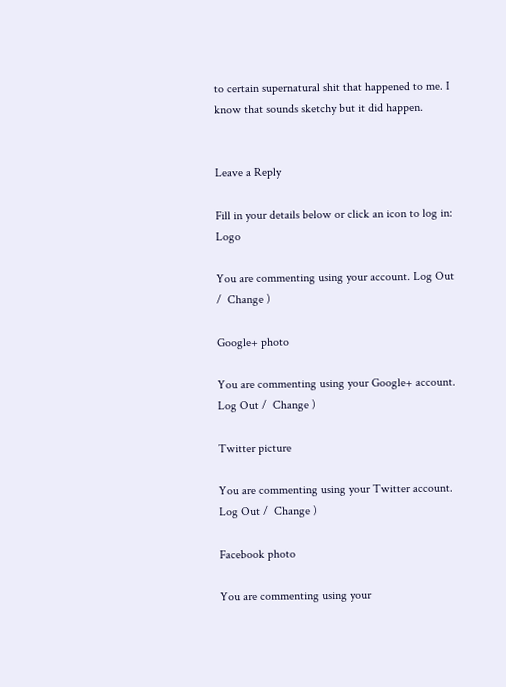to certain supernatural shit that happened to me. I know that sounds sketchy but it did happen.


Leave a Reply

Fill in your details below or click an icon to log in: Logo

You are commenting using your account. Log Out /  Change )

Google+ photo

You are commenting using your Google+ account. Log Out /  Change )

Twitter picture

You are commenting using your Twitter account. Log Out /  Change )

Facebook photo

You are commenting using your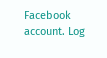Facebook account. Log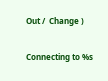Out /  Change )

Connecting to %s